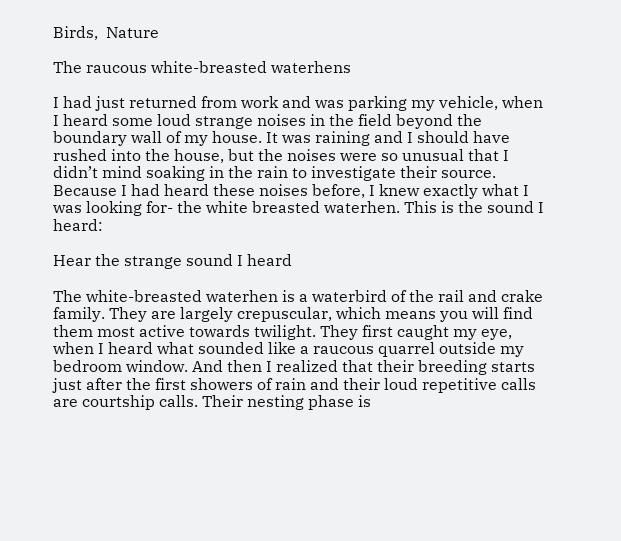Birds,  Nature

The raucous white-breasted waterhens

I had just returned from work and was parking my vehicle, when I heard some loud strange noises in the field beyond the boundary wall of my house. It was raining and I should have rushed into the house, but the noises were so unusual that I didn’t mind soaking in the rain to investigate their source. Because I had heard these noises before, I knew exactly what I was looking for- the white breasted waterhen. This is the sound I heard:

Hear the strange sound I heard

The white-breasted waterhen is a waterbird of the rail and crake family. They are largely crepuscular, which means you will find them most active towards twilight. They first caught my eye, when I heard what sounded like a raucous quarrel outside my bedroom window. And then I realized that their breeding starts just after the first showers of rain and their loud repetitive calls are courtship calls. Their nesting phase is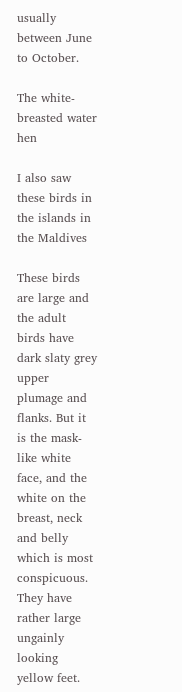usually between June to October.

The white-breasted water hen

I also saw these birds in the islands in the Maldives

These birds are large and the adult birds have dark slaty grey upper plumage and flanks. But it is the mask-like white face, and the white on the breast, neck and belly which is most conspicuous. They have rather large ungainly looking yellow feet.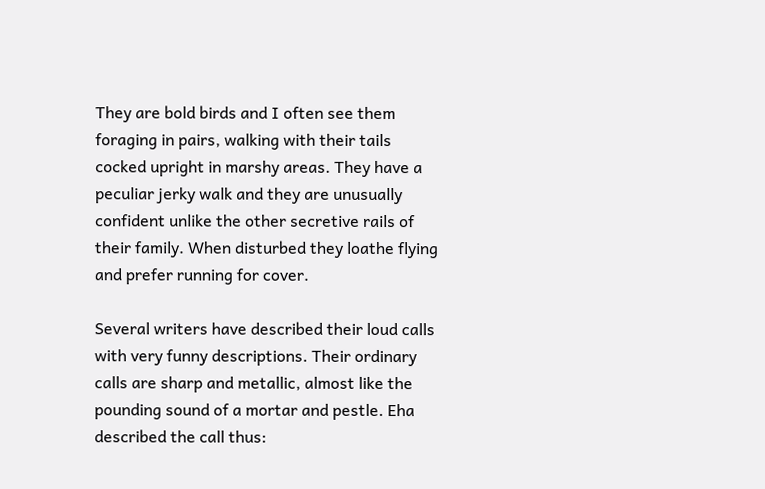They are bold birds and I often see them foraging in pairs, walking with their tails cocked upright in marshy areas. They have a peculiar jerky walk and they are unusually confident unlike the other secretive rails of their family. When disturbed they loathe flying and prefer running for cover.

Several writers have described their loud calls with very funny descriptions. Their ordinary calls are sharp and metallic, almost like the pounding sound of a mortar and pestle. Eha described the call thus: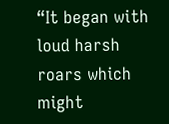“It began with loud harsh roars which might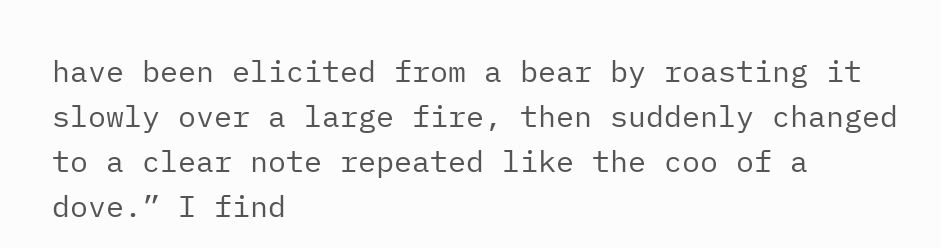have been elicited from a bear by roasting it slowly over a large fire, then suddenly changed to a clear note repeated like the coo of a dove.” I find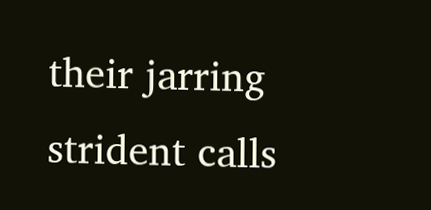their jarring strident calls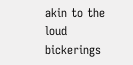akin to the loud bickerings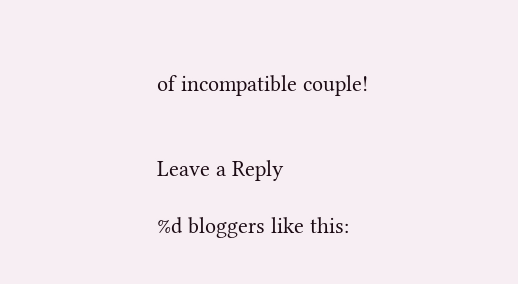of incompatible couple!


Leave a Reply

%d bloggers like this: